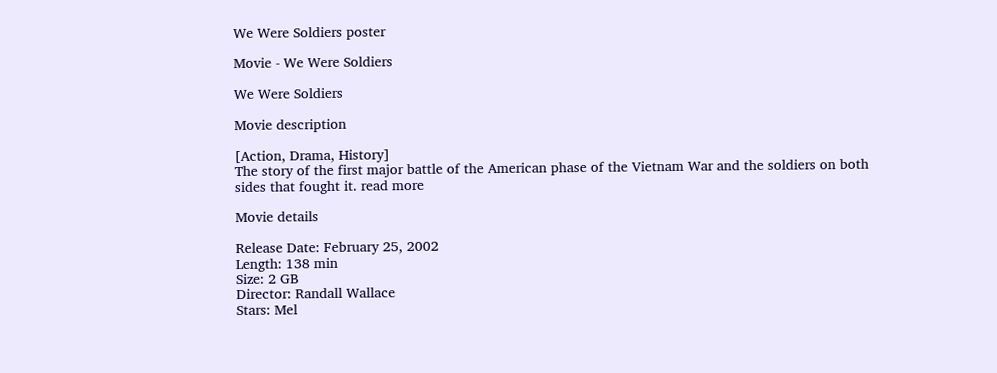We Were Soldiers poster

Movie - We Were Soldiers

We Were Soldiers

Movie description

[Action, Drama, History]
The story of the first major battle of the American phase of the Vietnam War and the soldiers on both sides that fought it. read more

Movie details

Release Date: February 25, 2002
Length: 138 min
Size: 2 GB
Director: Randall Wallace
Stars: Mel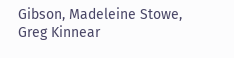Gibson, Madeleine Stowe, Greg Kinnear